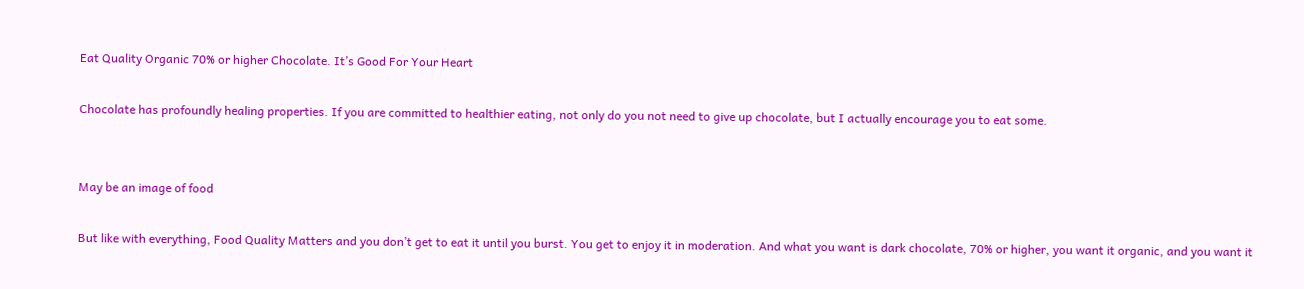Eat Quality Organic 70% or higher Chocolate. It’s Good For Your Heart

Chocolate has profoundly healing properties. If you are committed to healthier eating, not only do you not need to give up chocolate, but I actually encourage you to eat some.


May be an image of food

But like with everything, Food Quality Matters and you don’t get to eat it until you burst. You get to enjoy it in moderation. And what you want is dark chocolate, 70% or higher, you want it organic, and you want it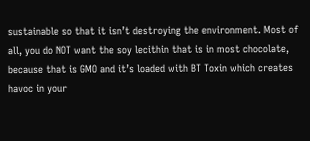sustainable so that it isn’t destroying the environment. Most of all, you do NOT want the soy lecithin that is in most chocolate, because that is GMO and it’s loaded with BT Toxin which creates havoc in your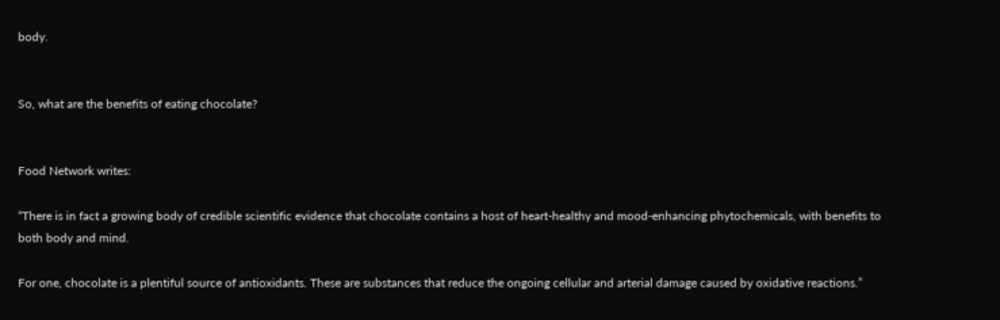body.


So, what are the benefits of eating chocolate?


Food Network writes:

“There is in fact a growing body of credible scientific evidence that chocolate contains a host of heart-healthy and mood-enhancing phytochemicals, with benefits to both body and mind.

For one, chocolate is a plentiful source of antioxidants. These are substances that reduce the ongoing cellular and arterial damage caused by oxidative reactions.”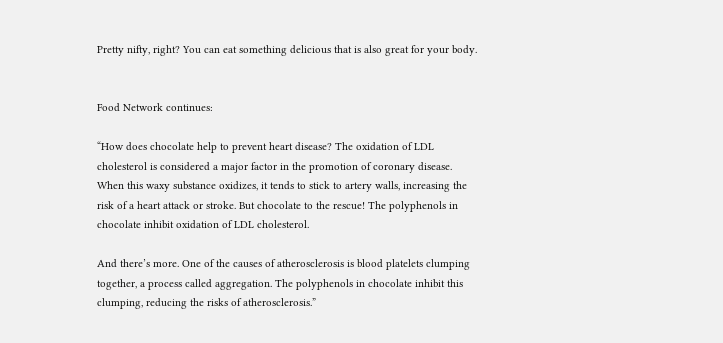Pretty nifty, right? You can eat something delicious that is also great for your body.


Food Network continues:

“How does chocolate help to prevent heart disease? The oxidation of LDL cholesterol is considered a major factor in the promotion of coronary disease. When this waxy substance oxidizes, it tends to stick to artery walls, increasing the risk of a heart attack or stroke. But chocolate to the rescue! The polyphenols in chocolate inhibit oxidation of LDL cholesterol.

And there’s more. One of the causes of atherosclerosis is blood platelets clumping together, a process called aggregation. The polyphenols in chocolate inhibit this clumping, reducing the risks of atherosclerosis.”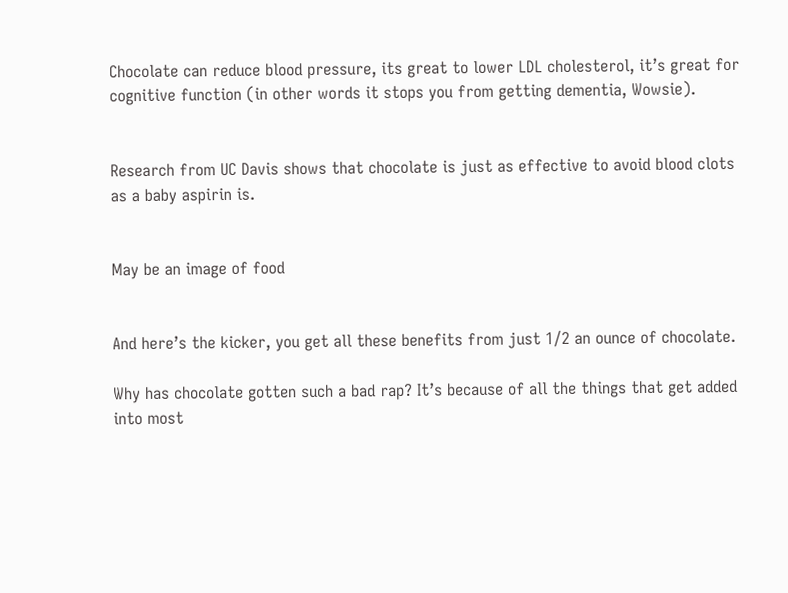Chocolate can reduce blood pressure, its great to lower LDL cholesterol, it’s great for cognitive function (in other words it stops you from getting dementia, Wowsie).


Research from UC Davis shows that chocolate is just as effective to avoid blood clots as a baby aspirin is.


May be an image of food


And here’s the kicker, you get all these benefits from just 1/2 an ounce of chocolate.

Why has chocolate gotten such a bad rap? It’s because of all the things that get added into most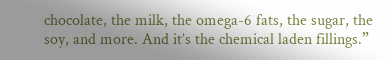chocolate, the milk, the omega-6 fats, the sugar, the soy, and more. And it’s the chemical laden fillings.”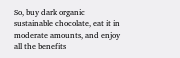So, buy dark organic sustainable chocolate, eat it in moderate amounts, and enjoy all the benefits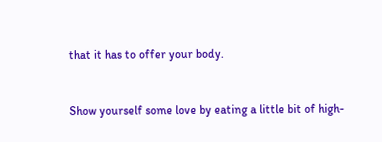that it has to offer your body.


Show yourself some love by eating a little bit of high-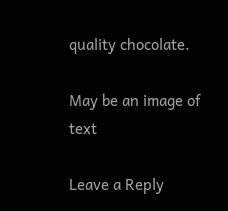quality chocolate.

May be an image of text

Leave a Reply